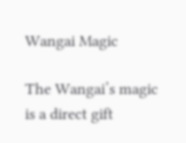Wangai Magic

The Wangai’s magic is a direct gift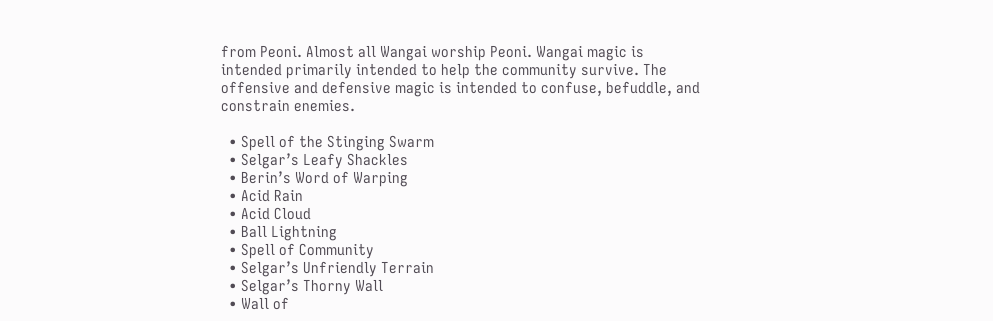from Peoni. Almost all Wangai worship Peoni. Wangai magic is intended primarily intended to help the community survive. The offensive and defensive magic is intended to confuse, befuddle, and constrain enemies.

  • Spell of the Stinging Swarm
  • Selgar’s Leafy Shackles
  • Berin’s Word of Warping
  • Acid Rain
  • Acid Cloud
  • Ball Lightning
  • Spell of Community
  • Selgar’s Unfriendly Terrain
  • Selgar’s Thorny Wall
  • Wall of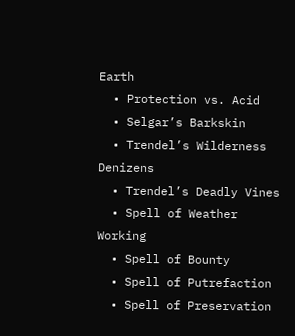Earth
  • Protection vs. Acid
  • Selgar’s Barkskin
  • Trendel’s Wilderness Denizens
  • Trendel’s Deadly Vines
  • Spell of Weather Working
  • Spell of Bounty
  • Spell of Putrefaction
  • Spell of Preservation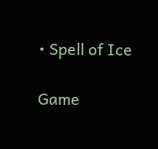• Spell of Ice

Game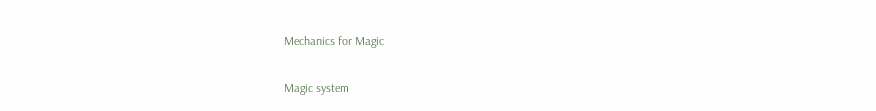Mechanics for Magic

Magic system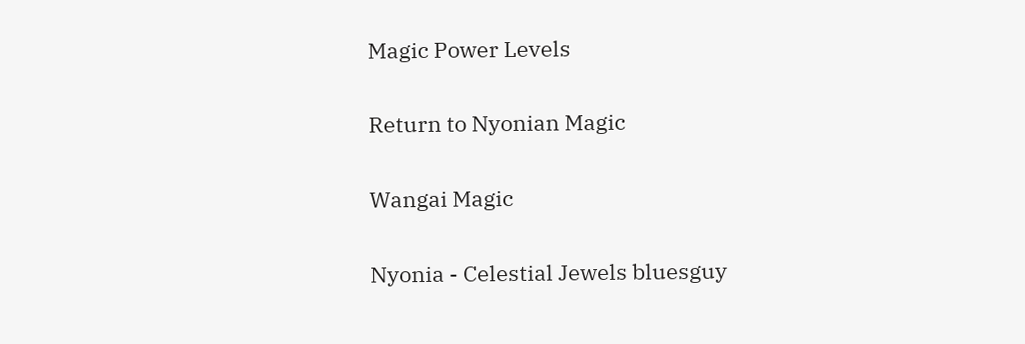Magic Power Levels

Return to Nyonian Magic

Wangai Magic

Nyonia - Celestial Jewels bluesguy